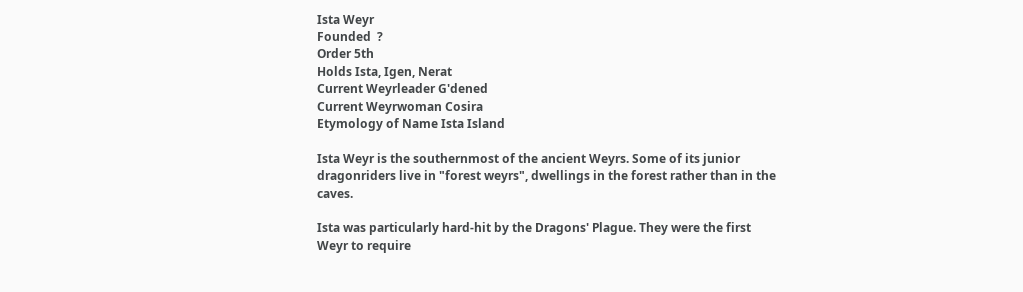Ista Weyr
Founded  ?
Order 5th
Holds Ista, Igen, Nerat
Current Weyrleader G'dened
Current Weyrwoman Cosira
Etymology of Name Ista Island

Ista Weyr is the southernmost of the ancient Weyrs. Some of its junior dragonriders live in "forest weyrs", dwellings in the forest rather than in the caves.

Ista was particularly hard-hit by the Dragons' Plague. They were the first Weyr to require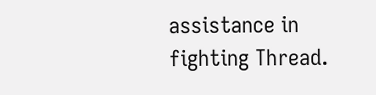assistance in fighting Thread.